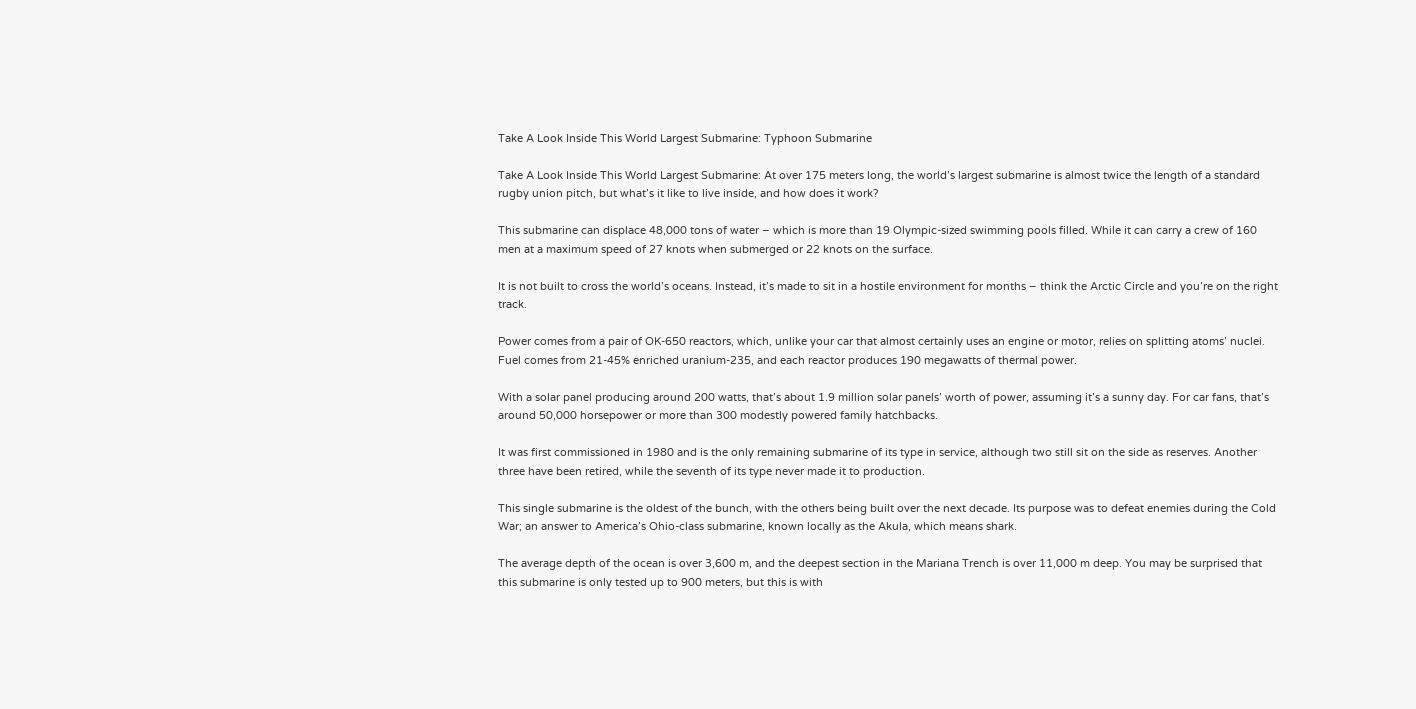Take A Look Inside This World Largest Submarine: Typhoon Submarine

Take A Look Inside This World Largest Submarine: At over 175 meters long, the world’s largest submarine is almost twice the length of a standard rugby union pitch, but what’s it like to live inside, and how does it work?

This submarine can displace 48,000 tons of water – which is more than 19 Olympic-sized swimming pools filled. While it can carry a crew of 160 men at a maximum speed of 27 knots when submerged or 22 knots on the surface.

It is not built to cross the world’s oceans. Instead, it’s made to sit in a hostile environment for months – think the Arctic Circle and you’re on the right track.

Power comes from a pair of OK-650 reactors, which, unlike your car that almost certainly uses an engine or motor, relies on splitting atoms’ nuclei. Fuel comes from 21-45% enriched uranium-235, and each reactor produces 190 megawatts of thermal power.

With a solar panel producing around 200 watts, that’s about 1.9 million solar panels’ worth of power, assuming it’s a sunny day. For car fans, that’s around 50,000 horsepower or more than 300 modestly powered family hatchbacks.

It was first commissioned in 1980 and is the only remaining submarine of its type in service, although two still sit on the side as reserves. Another three have been retired, while the seventh of its type never made it to production.

This single submarine is the oldest of the bunch, with the others being built over the next decade. Its purpose was to defeat enemies during the Cold War; an answer to America’s Ohio-class submarine, known locally as the Akula, which means shark.

The average depth of the ocean is over 3,600 m, and the deepest section in the Mariana Trench is over 11,000 m deep. You may be surprised that this submarine is only tested up to 900 meters, but this is with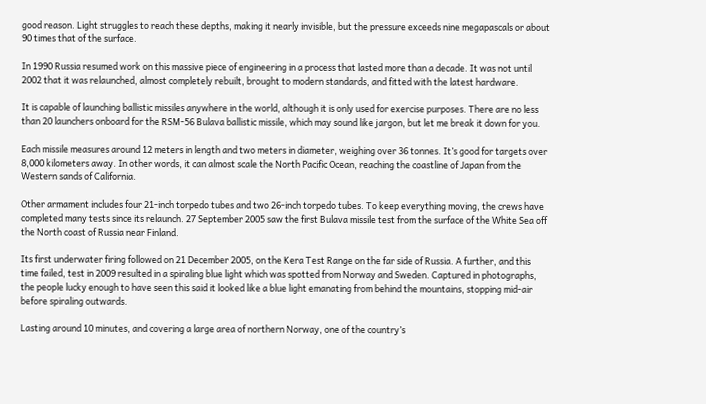good reason. Light struggles to reach these depths, making it nearly invisible, but the pressure exceeds nine megapascals or about 90 times that of the surface.

In 1990 Russia resumed work on this massive piece of engineering in a process that lasted more than a decade. It was not until 2002 that it was relaunched, almost completely rebuilt, brought to modern standards, and fitted with the latest hardware.

It is capable of launching ballistic missiles anywhere in the world, although it is only used for exercise purposes. There are no less than 20 launchers onboard for the RSM-56 Bulava ballistic missile, which may sound like jargon, but let me break it down for you.

Each missile measures around 12 meters in length and two meters in diameter, weighing over 36 tonnes. It’s good for targets over 8,000 kilometers away. In other words, it can almost scale the North Pacific Ocean, reaching the coastline of Japan from the Western sands of California.

Other armament includes four 21-inch torpedo tubes and two 26-inch torpedo tubes. To keep everything moving, the crews have completed many tests since its relaunch. 27 September 2005 saw the first Bulava missile test from the surface of the White Sea off the North coast of Russia near Finland.

Its first underwater firing followed on 21 December 2005, on the Kera Test Range on the far side of Russia. A further, and this time failed, test in 2009 resulted in a spiraling blue light which was spotted from Norway and Sweden. Captured in photographs, the people lucky enough to have seen this said it looked like a blue light emanating from behind the mountains, stopping mid-air before spiraling outwards.

Lasting around 10 minutes, and covering a large area of northern Norway, one of the country’s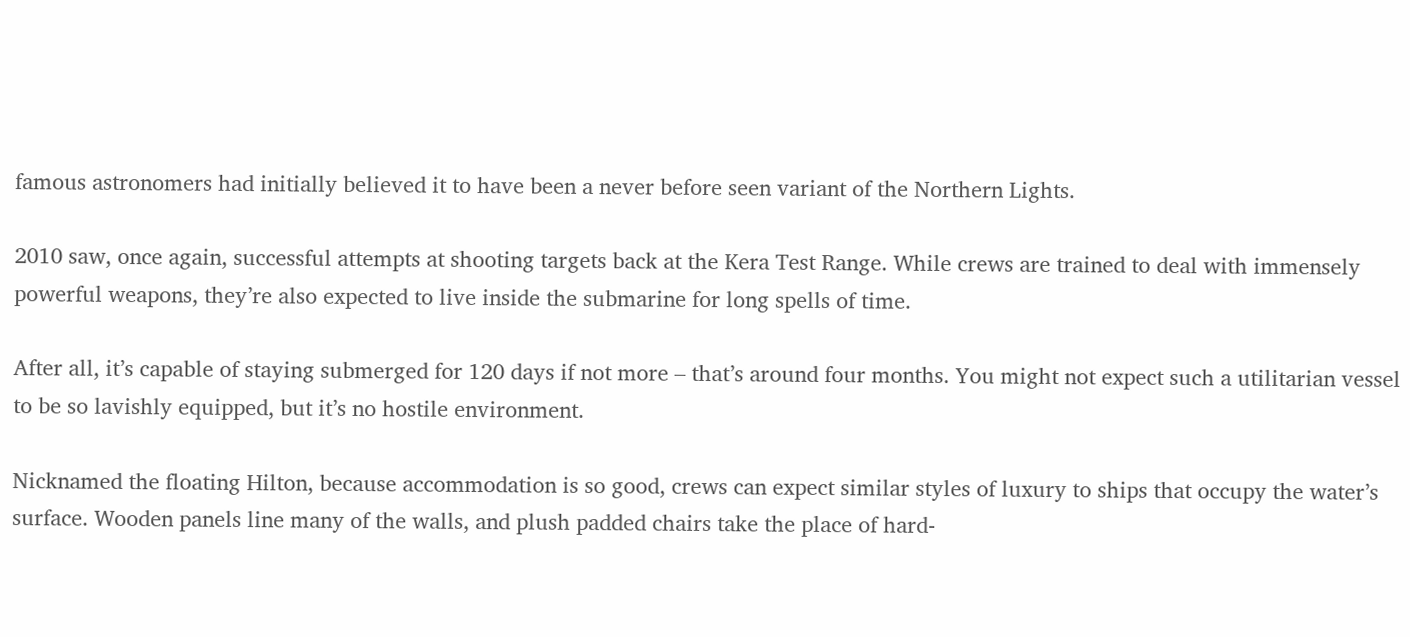famous astronomers had initially believed it to have been a never before seen variant of the Northern Lights.

2010 saw, once again, successful attempts at shooting targets back at the Kera Test Range. While crews are trained to deal with immensely powerful weapons, they’re also expected to live inside the submarine for long spells of time.

After all, it’s capable of staying submerged for 120 days if not more – that’s around four months. You might not expect such a utilitarian vessel to be so lavishly equipped, but it’s no hostile environment.

Nicknamed the floating Hilton, because accommodation is so good, crews can expect similar styles of luxury to ships that occupy the water’s surface. Wooden panels line many of the walls, and plush padded chairs take the place of hard-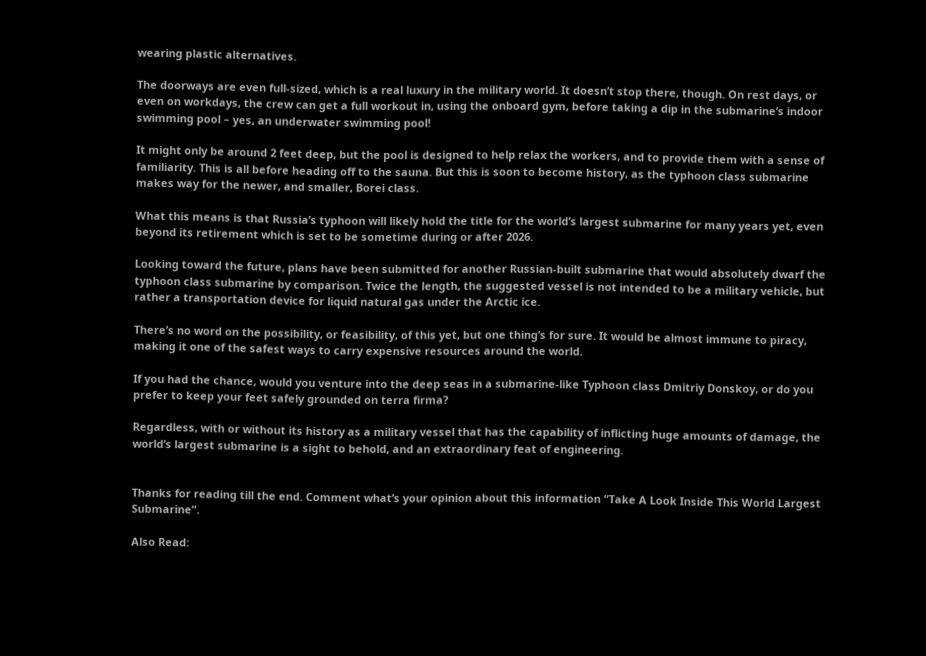wearing plastic alternatives.

The doorways are even full-sized, which is a real luxury in the military world. It doesn’t stop there, though. On rest days, or even on workdays, the crew can get a full workout in, using the onboard gym, before taking a dip in the submarine’s indoor swimming pool – yes, an underwater swimming pool!

It might only be around 2 feet deep, but the pool is designed to help relax the workers, and to provide them with a sense of familiarity. This is all before heading off to the sauna. But this is soon to become history, as the typhoon class submarine makes way for the newer, and smaller, Borei class.

What this means is that Russia’s typhoon will likely hold the title for the world’s largest submarine for many years yet, even beyond its retirement which is set to be sometime during or after 2026.

Looking toward the future, plans have been submitted for another Russian-built submarine that would absolutely dwarf the typhoon class submarine by comparison. Twice the length, the suggested vessel is not intended to be a military vehicle, but rather a transportation device for liquid natural gas under the Arctic ice.

There’s no word on the possibility, or feasibility, of this yet, but one thing’s for sure. It would be almost immune to piracy, making it one of the safest ways to carry expensive resources around the world.

If you had the chance, would you venture into the deep seas in a submarine-like Typhoon class Dmitriy Donskoy, or do you prefer to keep your feet safely grounded on terra firma?

Regardless, with or without its history as a military vessel that has the capability of inflicting huge amounts of damage, the world’s largest submarine is a sight to behold, and an extraordinary feat of engineering.


Thanks for reading till the end. Comment what’s your opinion about this information “Take A Look Inside This World Largest Submarine”.

Also Read: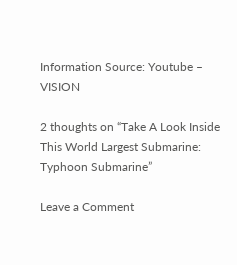Information Source: Youtube – VISION

2 thoughts on “Take A Look Inside This World Largest Submarine: Typhoon Submarine”

Leave a Comment